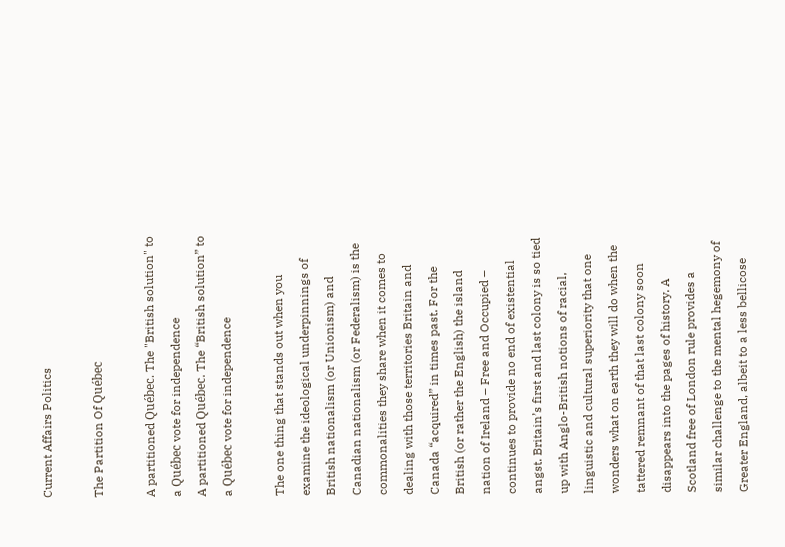Current Affairs Politics

The Partition Of Québec

A partitioned Québec. The "British solution" to a Québec vote for independence
A partitioned Québec. The “British solution” to a Québec vote for independence

The one thing that stands out when you examine the ideological underpinnings of British nationalism (or Unionism) and Canadian nationalism (or Federalism) is the commonalities they share when it comes to dealing with those territories Britain and Canada “acquired” in times past. For the British (or rather the English) the island nation of Ireland – Free and Occupied – continues to provide no end of existential angst. Britain’s first and last colony is so tied up with Anglo-British notions of racial, linguistic and cultural superiority that one wonders what on earth they will do when the tattered remnant of that last colony soon disappears into the pages of history. A Scotland free of London rule provides a similar challenge to the mental hegemony of Greater England, albeit to a less bellicose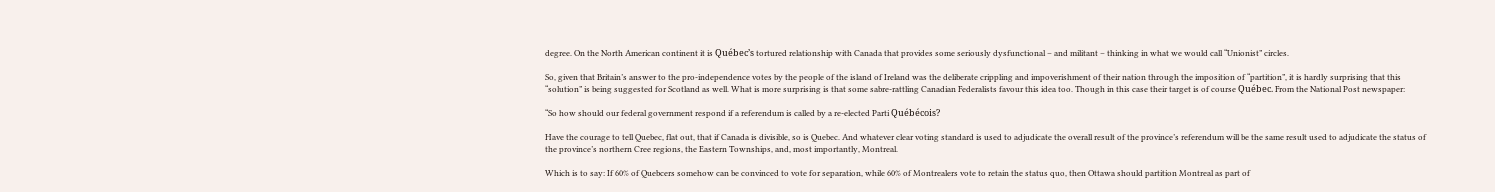degree. On the North American continent it is Québec’s tortured relationship with Canada that provides some seriously dysfunctional – and militant – thinking in what we would call “Unionist” circles.

So, given that Britain’s answer to the pro-independence votes by the people of the island of Ireland was the deliberate crippling and impoverishment of their nation through the imposition of “partition”, it is hardly surprising that this “solution” is being suggested for Scotland as well. What is more surprising is that some sabre-rattling Canadian Federalists favour this idea too. Though in this case their target is of course Québec. From the National Post newspaper:

“So how should our federal government respond if a referendum is called by a re-elected Parti Québécois?

Have the courage to tell Quebec, flat out, that if Canada is divisible, so is Quebec. And whatever clear voting standard is used to adjudicate the overall result of the province’s referendum will be the same result used to adjudicate the status of the province’s northern Cree regions, the Eastern Townships, and, most importantly, Montreal.

Which is to say: If 60% of Quebcers somehow can be convinced to vote for separation, while 60% of Montrealers vote to retain the status quo, then Ottawa should partition Montreal as part of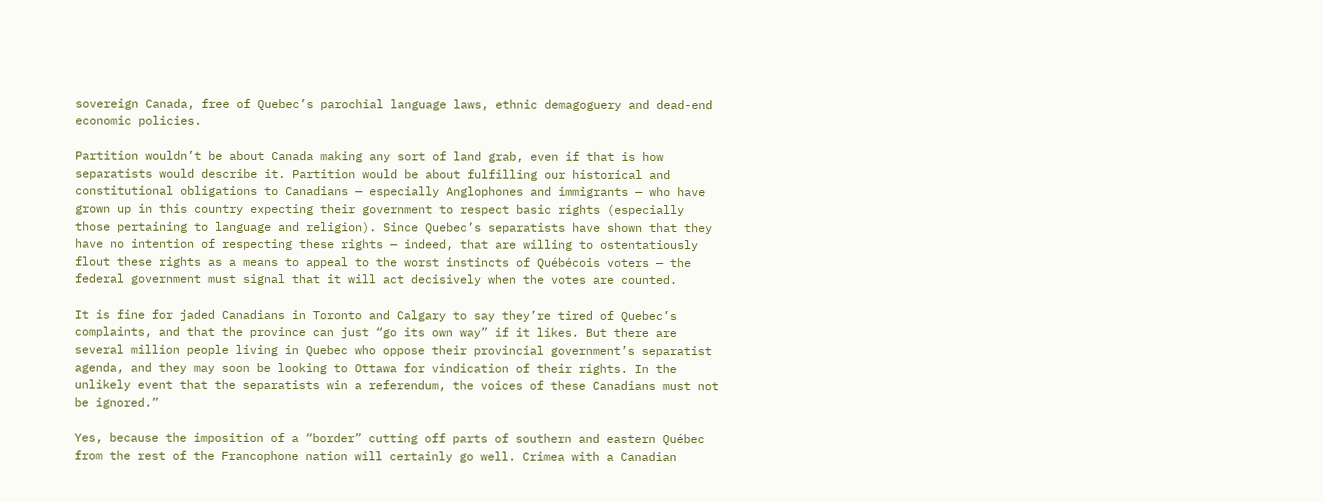sovereign Canada, free of Quebec’s parochial language laws, ethnic demagoguery and dead-end economic policies.

Partition wouldn’t be about Canada making any sort of land grab, even if that is how separatists would describe it. Partition would be about fulfilling our historical and constitutional obligations to Canadians — especially Anglophones and immigrants — who have grown up in this country expecting their government to respect basic rights (especially those pertaining to language and religion). Since Quebec’s separatists have shown that they have no intention of respecting these rights — indeed, that are willing to ostentatiously flout these rights as a means to appeal to the worst instincts of Québécois voters — the federal government must signal that it will act decisively when the votes are counted.

It is fine for jaded Canadians in Toronto and Calgary to say they’re tired of Quebec’s complaints, and that the province can just “go its own way” if it likes. But there are several million people living in Quebec who oppose their provincial government’s separatist agenda, and they may soon be looking to Ottawa for vindication of their rights. In the unlikely event that the separatists win a referendum, the voices of these Canadians must not be ignored.”

Yes, because the imposition of a “border” cutting off parts of southern and eastern Québec from the rest of the Francophone nation will certainly go well. Crimea with a Canadian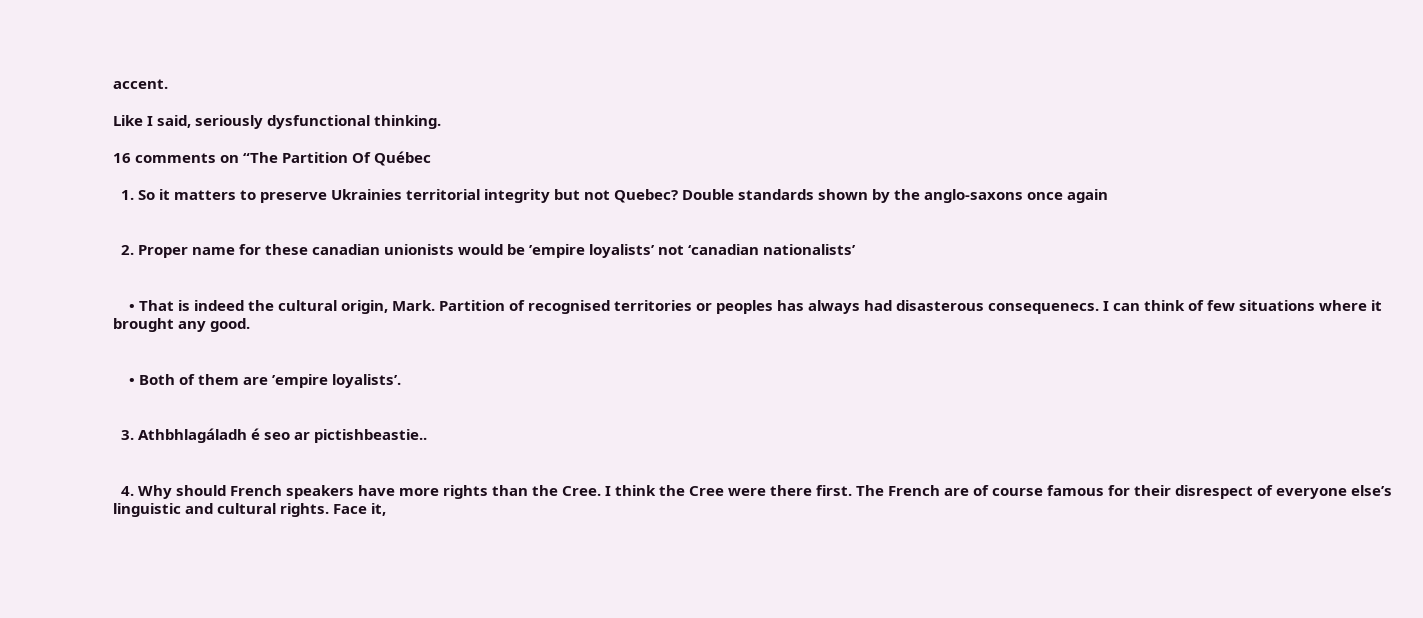accent.

Like I said, seriously dysfunctional thinking.

16 comments on “The Partition Of Québec

  1. So it matters to preserve Ukrainies territorial integrity but not Quebec? Double standards shown by the anglo-saxons once again


  2. Proper name for these canadian unionists would be ’empire loyalists’ not ‘canadian nationalists’


    • That is indeed the cultural origin, Mark. Partition of recognised territories or peoples has always had disasterous consequenecs. I can think of few situations where it brought any good.


    • Both of them are ’empire loyalists’.


  3. Athbhlagáladh é seo ar pictishbeastie..


  4. Why should French speakers have more rights than the Cree. I think the Cree were there first. The French are of course famous for their disrespect of everyone else’s linguistic and cultural rights. Face it,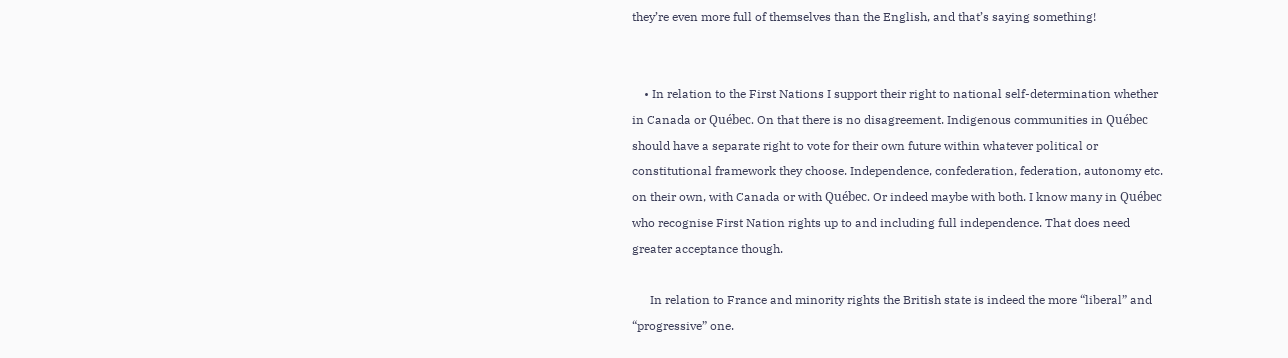they’re even more full of themselves than the English, and that’s saying something!


    • In relation to the First Nations I support their right to national self-determination whether in Canada or Québec. On that there is no disagreement. Indigenous communities in Québec should have a separate right to vote for their own future within whatever political or constitutional framework they choose. Independence, confederation, federation, autonomy etc. on their own, with Canada or with Québec. Or indeed maybe with both. I know many in Québec who recognise First Nation rights up to and including full independence. That does need greater acceptance though.

      In relation to France and minority rights the British state is indeed the more “liberal” and “progressive” one.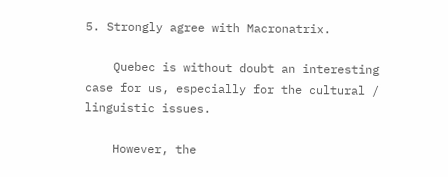5. Strongly agree with Macronatrix.

    Quebec is without doubt an interesting case for us, especially for the cultural / linguistic issues.

    However, the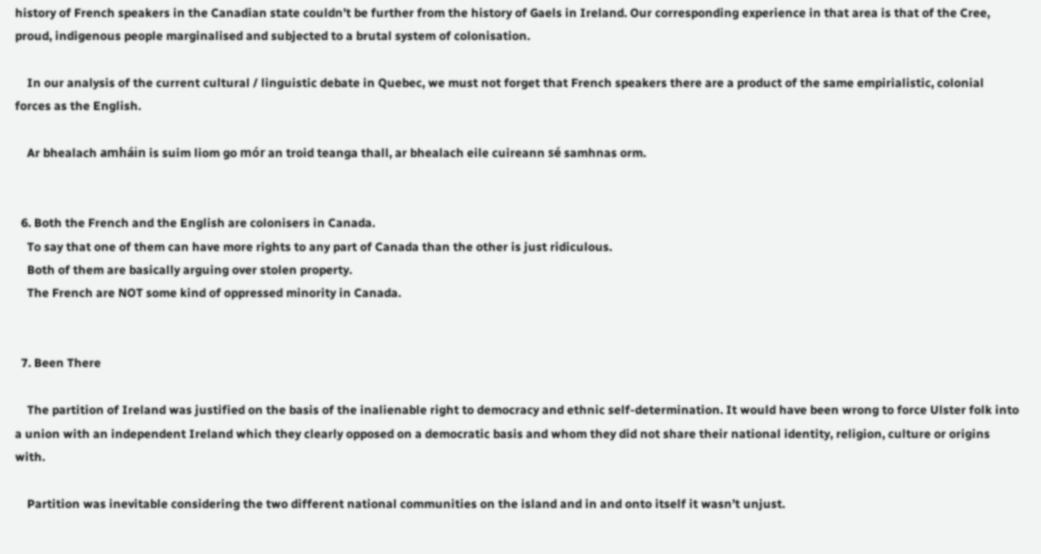history of French speakers in the Canadian state couldn’t be further from the history of Gaels in Ireland. Our corresponding experience in that area is that of the Cree, proud, indigenous people marginalised and subjected to a brutal system of colonisation.

    In our analysis of the current cultural / linguistic debate in Quebec, we must not forget that French speakers there are a product of the same empirialistic, colonial forces as the English.

    Ar bhealach amháin is suim liom go mór an troid teanga thall, ar bhealach eile cuireann sé samhnas orm.


  6. Both the French and the English are colonisers in Canada.
    To say that one of them can have more rights to any part of Canada than the other is just ridiculous.
    Both of them are basically arguing over stolen property.
    The French are NOT some kind of oppressed minority in Canada.


  7. Been There

    The partition of Ireland was justified on the basis of the inalienable right to democracy and ethnic self-determination. It would have been wrong to force Ulster folk into a union with an independent Ireland which they clearly opposed on a democratic basis and whom they did not share their national identity, religion, culture or origins with.

    Partition was inevitable considering the two different national communities on the island and in and onto itself it wasn’t unjust.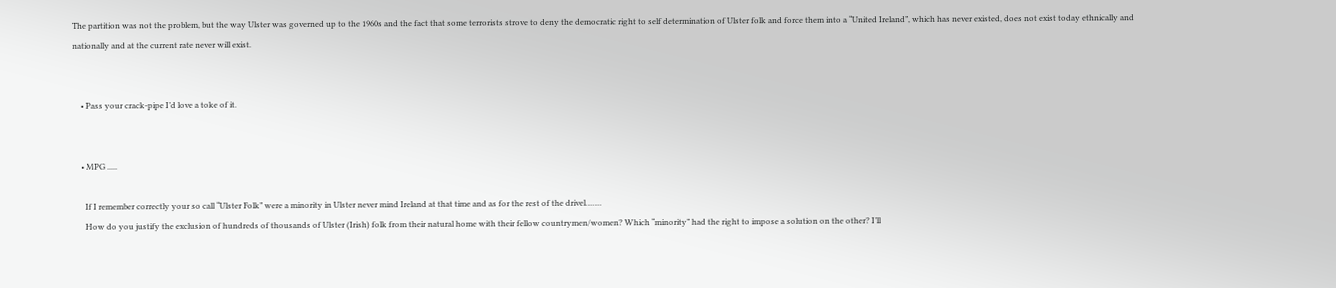The partition was not the problem, but the way Ulster was governed up to the 1960s and the fact that some terrorists strove to deny the democratic right to self determination of Ulster folk and force them into a “United Ireland”, which has never existed, does not exist today ethnically and nationally and at the current rate never will exist.


    • Pass your crack-pipe I’d love a toke of it.


    • MPG .....

      If I remember correctly your so call “Ulster Folk” were a minority in Ulster never mind Ireland at that time and as for the rest of the drivel…….
      How do you justify the exclusion of hundreds of thousands of Ulster (Irish) folk from their natural home with their fellow countrymen/women? Which “minority” had the right to impose a solution on the other? I’ll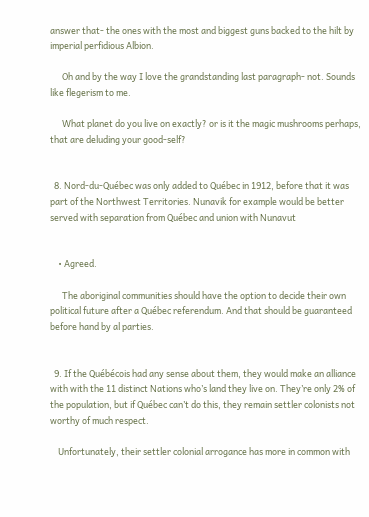answer that- the ones with the most and biggest guns backed to the hilt by imperial perfidious Albion.

      Oh and by the way I love the grandstanding last paragraph- not. Sounds like flegerism to me.

      What planet do you live on exactly? or is it the magic mushrooms perhaps, that are deluding your good-self?


  8. Nord-du-Québec was only added to Québec in 1912, before that it was part of the Northwest Territories. Nunavik for example would be better served with separation from Québec and union with Nunavut


    • Agreed.

      The aboriginal communities should have the option to decide their own political future after a Québec referendum. And that should be guaranteed before hand by al parties.


  9. If the Québécois had any sense about them, they would make an alliance with with the 11 distinct Nations who’s land they live on. They’re only 2% of the population, but if Québec can’t do this, they remain settler colonists not worthy of much respect.

    Unfortunately, their settler colonial arrogance has more in common with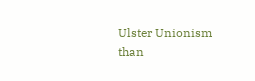Ulster Unionism than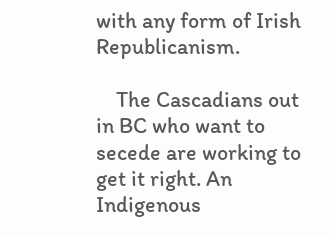with any form of Irish Republicanism.

    The Cascadians out in BC who want to secede are working to get it right. An Indigenous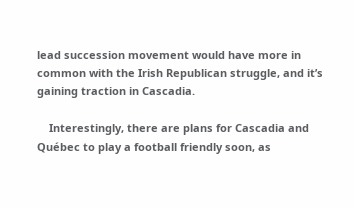lead succession movement would have more in common with the Irish Republican struggle, and it’s gaining traction in Cascadia.

    Interestingly, there are plans for Cascadia and Québec to play a football friendly soon, as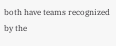both have teams recognized by the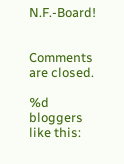N.F.-Board!


Comments are closed.

%d bloggers like this: